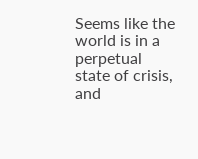Seems like the world is in a perpetual state of crisis, and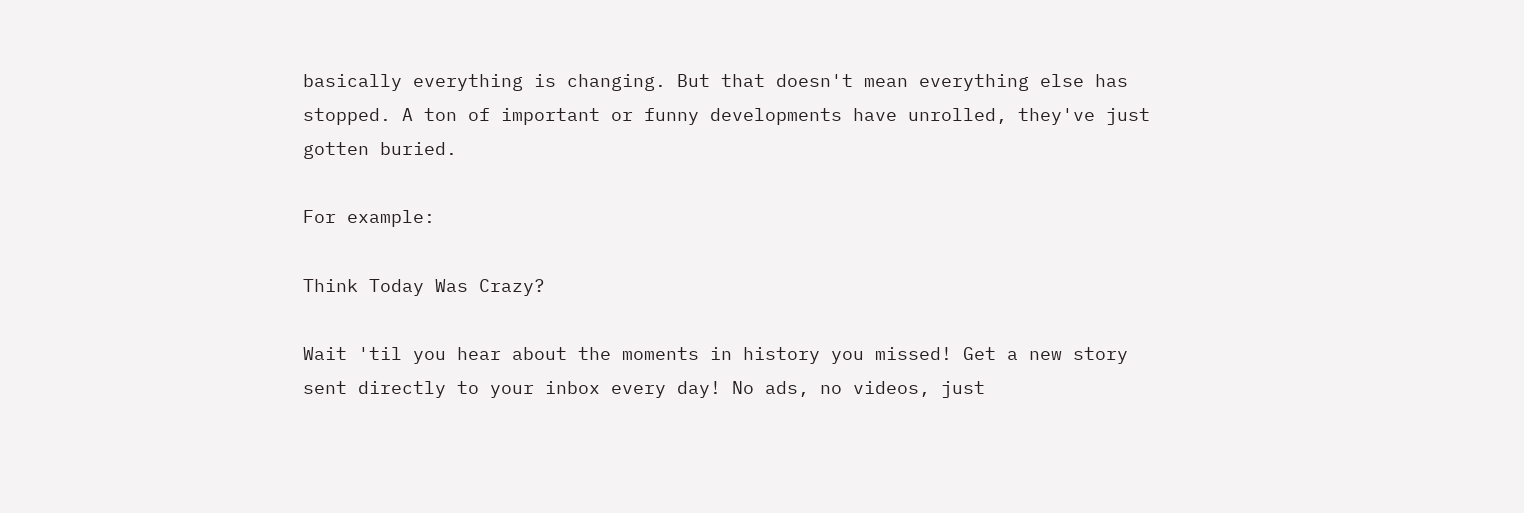basically everything is changing. But that doesn't mean everything else has stopped. A ton of important or funny developments have unrolled, they've just gotten buried.

For example:

Think Today Was Crazy?

Wait 'til you hear about the moments in history you missed! Get a new story sent directly to your inbox every day! No ads, no videos, just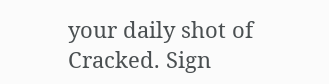your daily shot of Cracked. Sign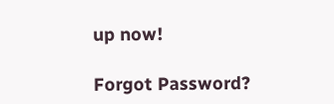up now!

Forgot Password?